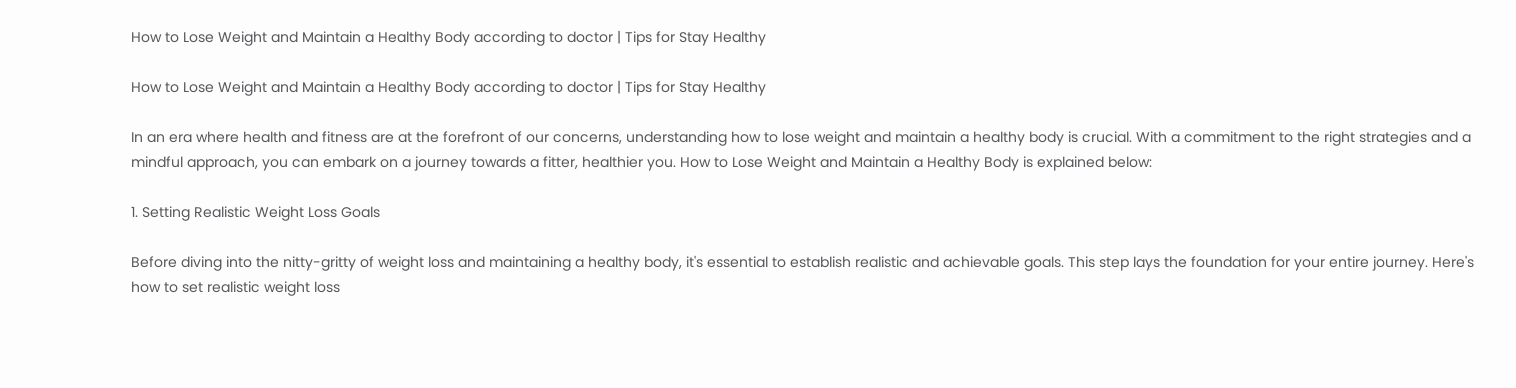How to Lose Weight and Maintain a Healthy Body according to doctor | Tips for Stay Healthy

How to Lose Weight and Maintain a Healthy Body according to doctor | Tips for Stay Healthy

In an era where health and fitness are at the forefront of our concerns, understanding how to lose weight and maintain a healthy body is crucial. With a commitment to the right strategies and a mindful approach, you can embark on a journey towards a fitter, healthier you. How to Lose Weight and Maintain a Healthy Body is explained below:

1. Setting Realistic Weight Loss Goals

Before diving into the nitty-gritty of weight loss and maintaining a healthy body, it's essential to establish realistic and achievable goals. This step lays the foundation for your entire journey. Here's how to set realistic weight loss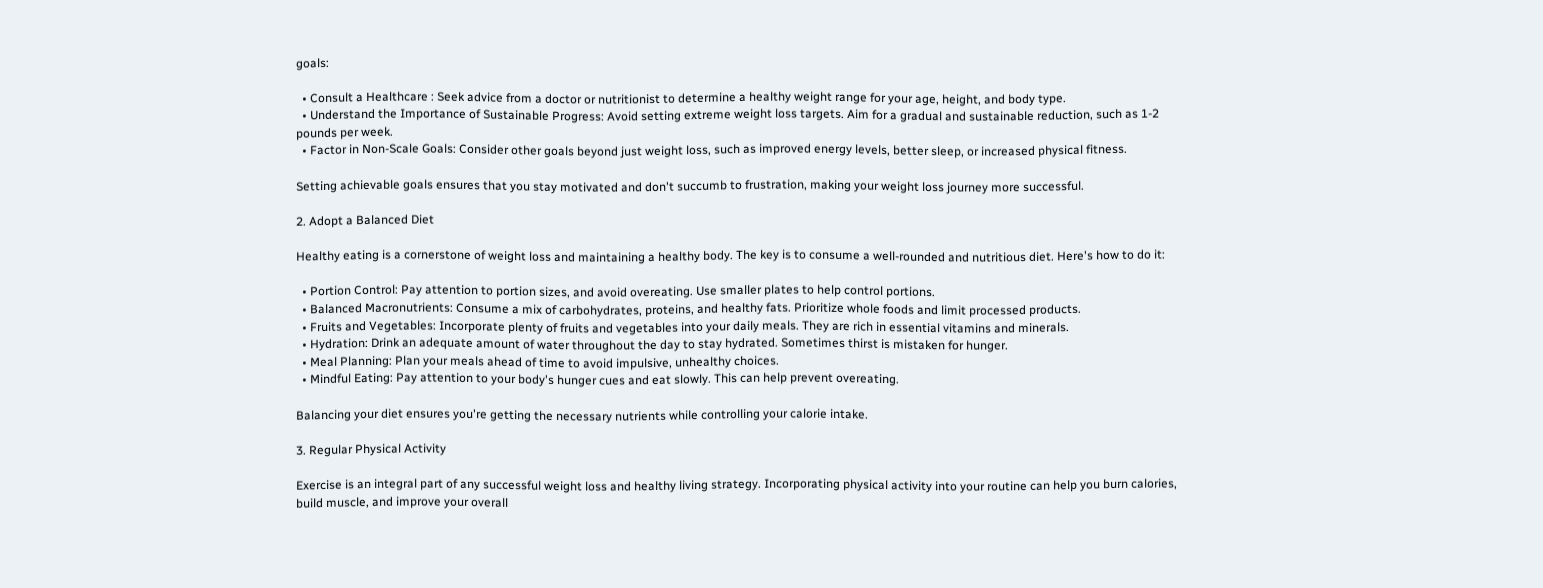goals:

  • Consult a Healthcare : Seek advice from a doctor or nutritionist to determine a healthy weight range for your age, height, and body type.
  • Understand the Importance of Sustainable Progress: Avoid setting extreme weight loss targets. Aim for a gradual and sustainable reduction, such as 1-2 pounds per week.
  • Factor in Non-Scale Goals: Consider other goals beyond just weight loss, such as improved energy levels, better sleep, or increased physical fitness.

Setting achievable goals ensures that you stay motivated and don't succumb to frustration, making your weight loss journey more successful.

2. Adopt a Balanced Diet

Healthy eating is a cornerstone of weight loss and maintaining a healthy body. The key is to consume a well-rounded and nutritious diet. Here's how to do it:

  • Portion Control: Pay attention to portion sizes, and avoid overeating. Use smaller plates to help control portions.
  • Balanced Macronutrients: Consume a mix of carbohydrates, proteins, and healthy fats. Prioritize whole foods and limit processed products.
  • Fruits and Vegetables: Incorporate plenty of fruits and vegetables into your daily meals. They are rich in essential vitamins and minerals.
  • Hydration: Drink an adequate amount of water throughout the day to stay hydrated. Sometimes thirst is mistaken for hunger.
  • Meal Planning: Plan your meals ahead of time to avoid impulsive, unhealthy choices.
  • Mindful Eating: Pay attention to your body's hunger cues and eat slowly. This can help prevent overeating.

Balancing your diet ensures you're getting the necessary nutrients while controlling your calorie intake.

3. Regular Physical Activity

Exercise is an integral part of any successful weight loss and healthy living strategy. Incorporating physical activity into your routine can help you burn calories, build muscle, and improve your overall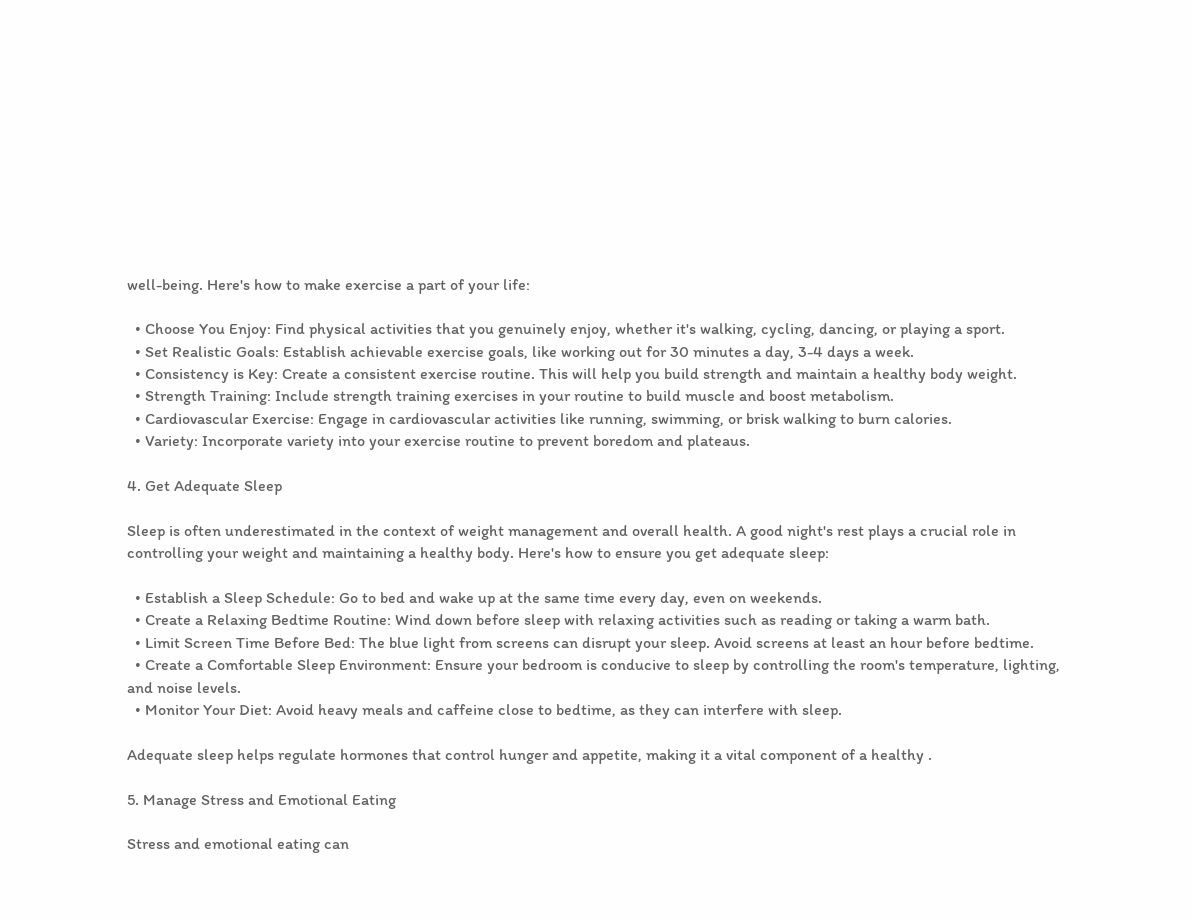well-being. Here's how to make exercise a part of your life:

  • Choose You Enjoy: Find physical activities that you genuinely enjoy, whether it's walking, cycling, dancing, or playing a sport.
  • Set Realistic Goals: Establish achievable exercise goals, like working out for 30 minutes a day, 3-4 days a week.
  • Consistency is Key: Create a consistent exercise routine. This will help you build strength and maintain a healthy body weight.
  • Strength Training: Include strength training exercises in your routine to build muscle and boost metabolism.
  • Cardiovascular Exercise: Engage in cardiovascular activities like running, swimming, or brisk walking to burn calories.
  • Variety: Incorporate variety into your exercise routine to prevent boredom and plateaus.

4. Get Adequate Sleep

Sleep is often underestimated in the context of weight management and overall health. A good night's rest plays a crucial role in controlling your weight and maintaining a healthy body. Here's how to ensure you get adequate sleep:

  • Establish a Sleep Schedule: Go to bed and wake up at the same time every day, even on weekends.
  • Create a Relaxing Bedtime Routine: Wind down before sleep with relaxing activities such as reading or taking a warm bath.
  • Limit Screen Time Before Bed: The blue light from screens can disrupt your sleep. Avoid screens at least an hour before bedtime.
  • Create a Comfortable Sleep Environment: Ensure your bedroom is conducive to sleep by controlling the room's temperature, lighting, and noise levels.
  • Monitor Your Diet: Avoid heavy meals and caffeine close to bedtime, as they can interfere with sleep.

Adequate sleep helps regulate hormones that control hunger and appetite, making it a vital component of a healthy .

5. Manage Stress and Emotional Eating

Stress and emotional eating can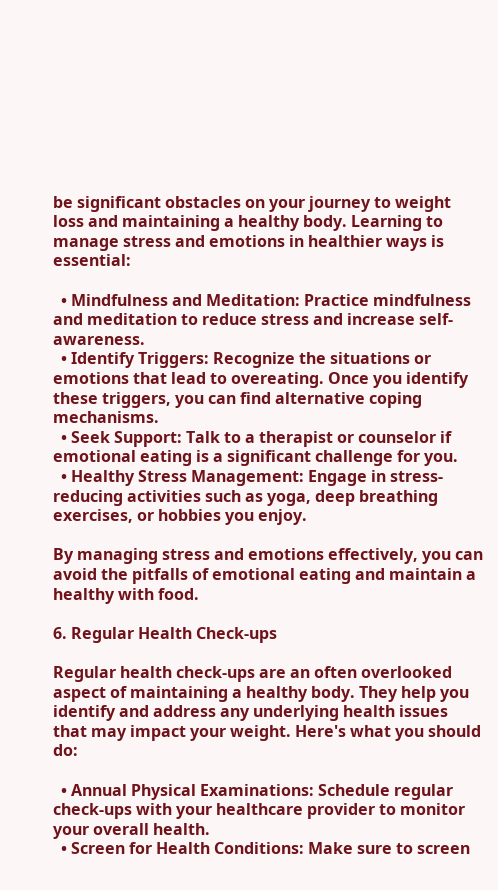be significant obstacles on your journey to weight loss and maintaining a healthy body. Learning to manage stress and emotions in healthier ways is essential:

  • Mindfulness and Meditation: Practice mindfulness and meditation to reduce stress and increase self-awareness.
  • Identify Triggers: Recognize the situations or emotions that lead to overeating. Once you identify these triggers, you can find alternative coping mechanisms.
  • Seek Support: Talk to a therapist or counselor if emotional eating is a significant challenge for you.
  • Healthy Stress Management: Engage in stress-reducing activities such as yoga, deep breathing exercises, or hobbies you enjoy.

By managing stress and emotions effectively, you can avoid the pitfalls of emotional eating and maintain a healthy with food.

6. Regular Health Check-ups

Regular health check-ups are an often overlooked aspect of maintaining a healthy body. They help you identify and address any underlying health issues that may impact your weight. Here's what you should do:

  • Annual Physical Examinations: Schedule regular check-ups with your healthcare provider to monitor your overall health.
  • Screen for Health Conditions: Make sure to screen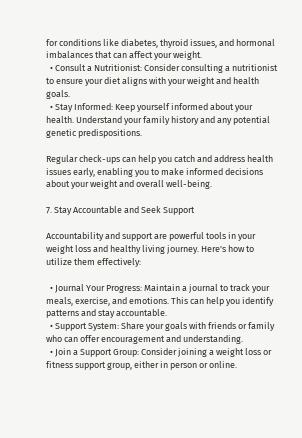for conditions like diabetes, thyroid issues, and hormonal imbalances that can affect your weight.
  • Consult a Nutritionist: Consider consulting a nutritionist to ensure your diet aligns with your weight and health goals.
  • Stay Informed: Keep yourself informed about your health. Understand your family history and any potential genetic predispositions.

Regular check-ups can help you catch and address health issues early, enabling you to make informed decisions about your weight and overall well-being.

7. Stay Accountable and Seek Support

Accountability and support are powerful tools in your weight loss and healthy living journey. Here's how to utilize them effectively:

  • Journal Your Progress: Maintain a journal to track your meals, exercise, and emotions. This can help you identify patterns and stay accountable.
  • Support System: Share your goals with friends or family who can offer encouragement and understanding.
  • Join a Support Group: Consider joining a weight loss or fitness support group, either in person or online.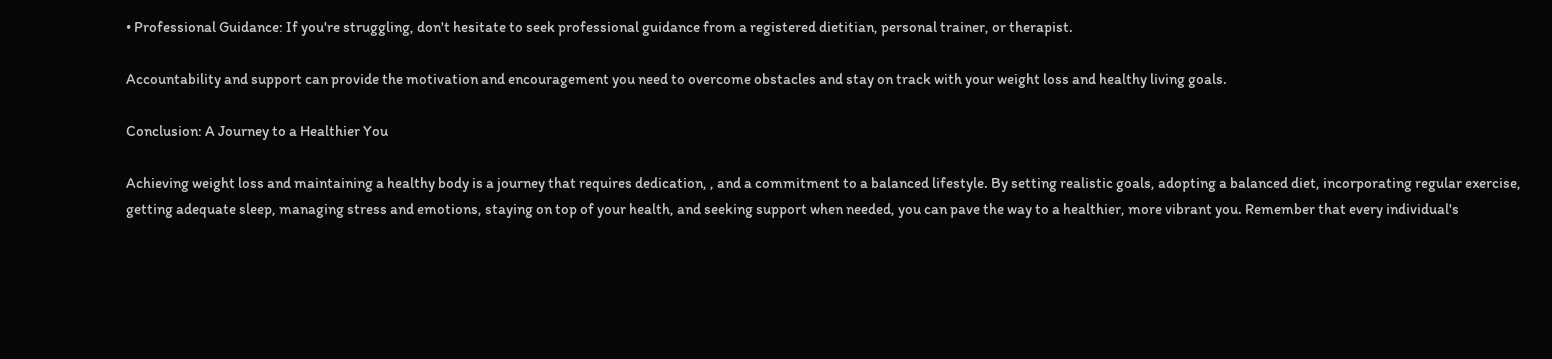• Professional Guidance: If you're struggling, don't hesitate to seek professional guidance from a registered dietitian, personal trainer, or therapist.

Accountability and support can provide the motivation and encouragement you need to overcome obstacles and stay on track with your weight loss and healthy living goals.

Conclusion: A Journey to a Healthier You

Achieving weight loss and maintaining a healthy body is a journey that requires dedication, , and a commitment to a balanced lifestyle. By setting realistic goals, adopting a balanced diet, incorporating regular exercise, getting adequate sleep, managing stress and emotions, staying on top of your health, and seeking support when needed, you can pave the way to a healthier, more vibrant you. Remember that every individual's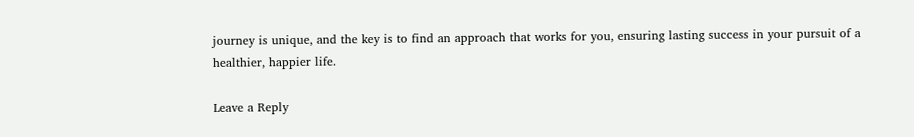journey is unique, and the key is to find an approach that works for you, ensuring lasting success in your pursuit of a healthier, happier life.

Leave a Reply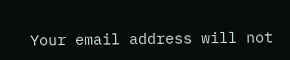Your email address will not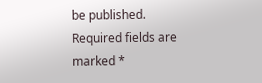be published. Required fields are marked *